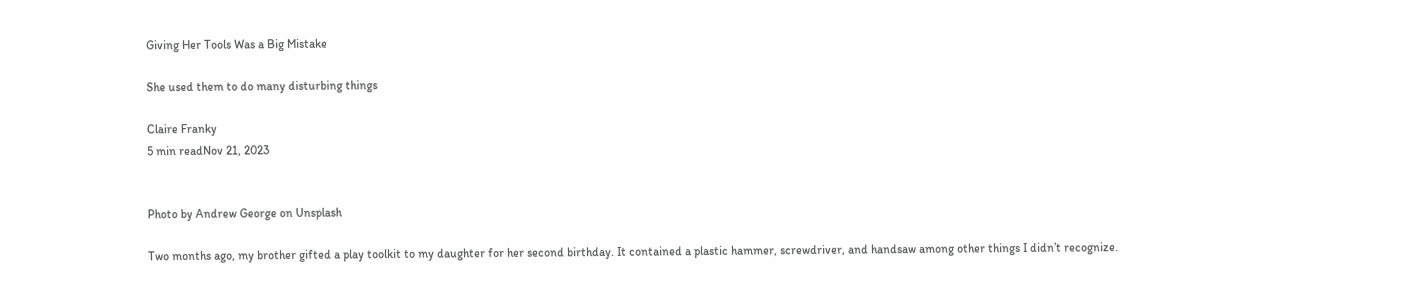Giving Her Tools Was a Big Mistake

She used them to do many disturbing things

Claire Franky
5 min readNov 21, 2023


Photo by Andrew George on Unsplash

Two months ago, my brother gifted a play toolkit to my daughter for her second birthday. It contained a plastic hammer, screwdriver, and handsaw among other things I didn’t recognize.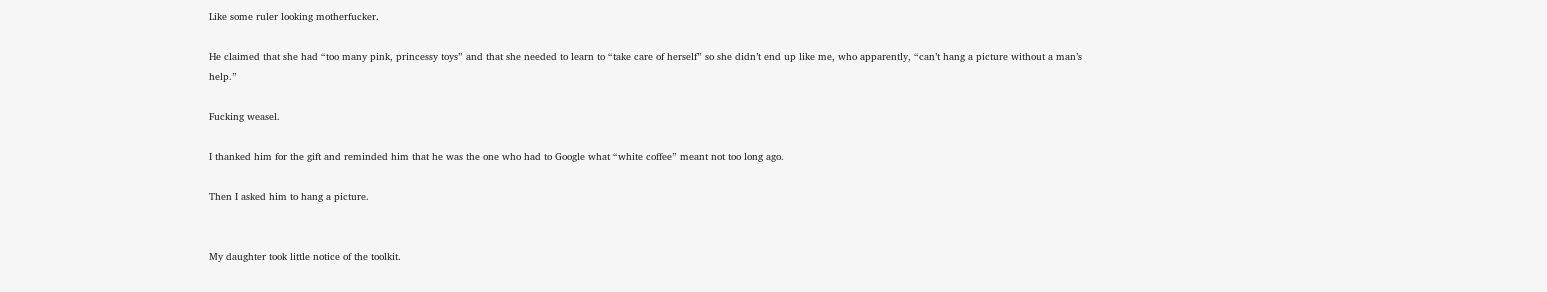Like some ruler looking motherfucker.

He claimed that she had “too many pink, princessy toys” and that she needed to learn to “take care of herself” so she didn’t end up like me, who apparently, “can’t hang a picture without a man’s help.”

Fucking weasel.

I thanked him for the gift and reminded him that he was the one who had to Google what “white coffee” meant not too long ago.

Then I asked him to hang a picture.


My daughter took little notice of the toolkit.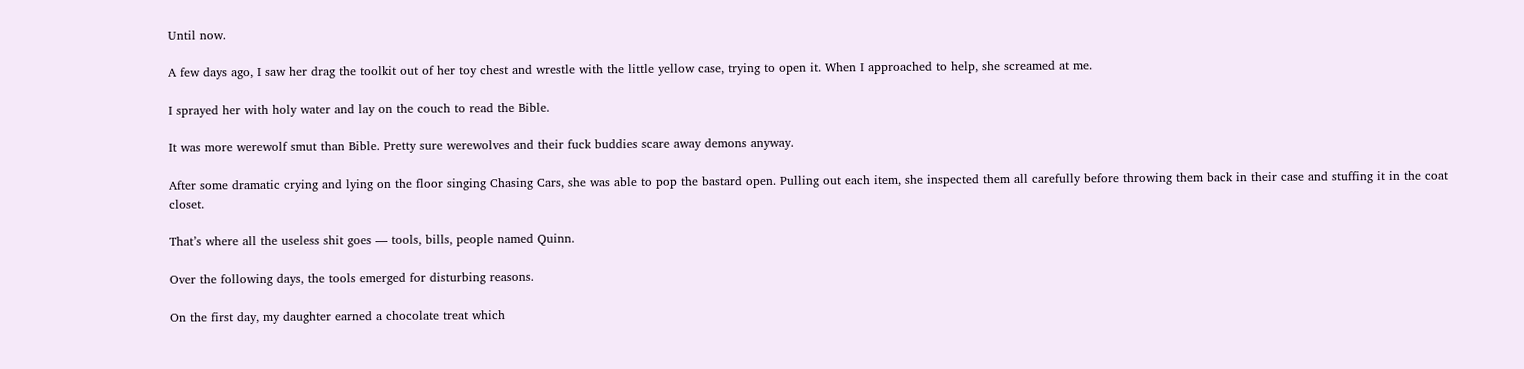Until now.

A few days ago, I saw her drag the toolkit out of her toy chest and wrestle with the little yellow case, trying to open it. When I approached to help, she screamed at me.

I sprayed her with holy water and lay on the couch to read the Bible.

It was more werewolf smut than Bible. Pretty sure werewolves and their fuck buddies scare away demons anyway.

After some dramatic crying and lying on the floor singing Chasing Cars, she was able to pop the bastard open. Pulling out each item, she inspected them all carefully before throwing them back in their case and stuffing it in the coat closet.

That’s where all the useless shit goes — tools, bills, people named Quinn.

Over the following days, the tools emerged for disturbing reasons.

On the first day, my daughter earned a chocolate treat which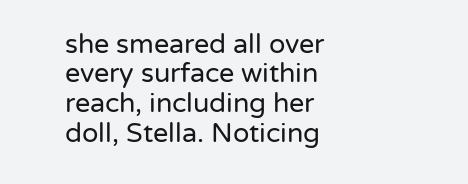she smeared all over every surface within reach, including her doll, Stella. Noticing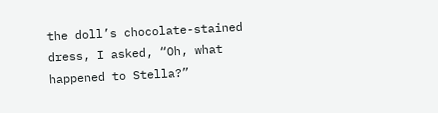the doll’s chocolate-stained dress, I asked, “Oh, what happened to Stella?”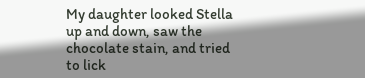My daughter looked Stella up and down, saw the chocolate stain, and tried to lick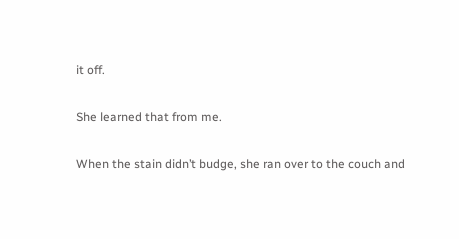it off.

She learned that from me.

When the stain didn’t budge, she ran over to the couch and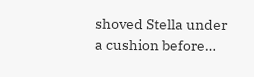shoved Stella under a cushion before…